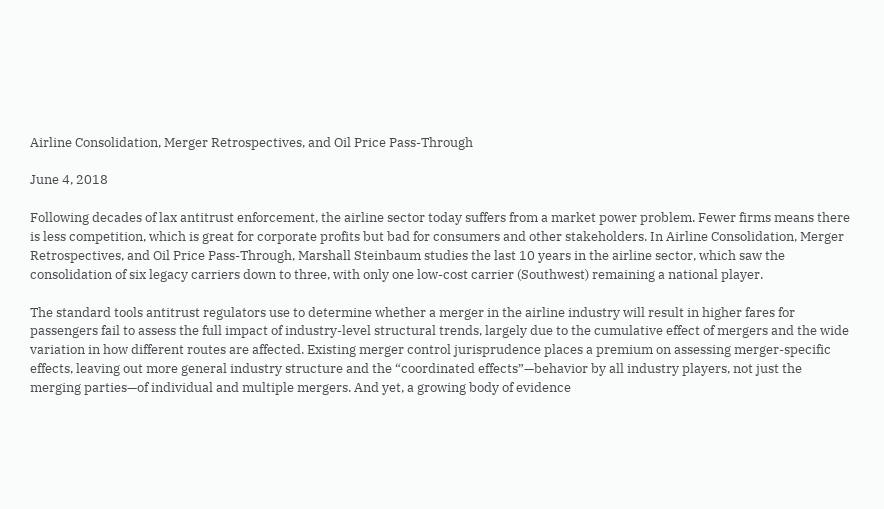Airline Consolidation, Merger Retrospectives, and Oil Price Pass-Through

June 4, 2018

Following decades of lax antitrust enforcement, the airline sector today suffers from a market power problem. Fewer firms means there is less competition, which is great for corporate profits but bad for consumers and other stakeholders. In Airline Consolidation, Merger Retrospectives, and Oil Price Pass-Through, Marshall Steinbaum studies the last 10 years in the airline sector, which saw the consolidation of six legacy carriers down to three, with only one low-cost carrier (Southwest) remaining a national player.

The standard tools antitrust regulators use to determine whether a merger in the airline industry will result in higher fares for passengers fail to assess the full impact of industry-level structural trends, largely due to the cumulative effect of mergers and the wide variation in how different routes are affected. Existing merger control jurisprudence places a premium on assessing merger-specific effects, leaving out more general industry structure and the “coordinated effects”—behavior by all industry players, not just the merging parties—of individual and multiple mergers. And yet, a growing body of evidence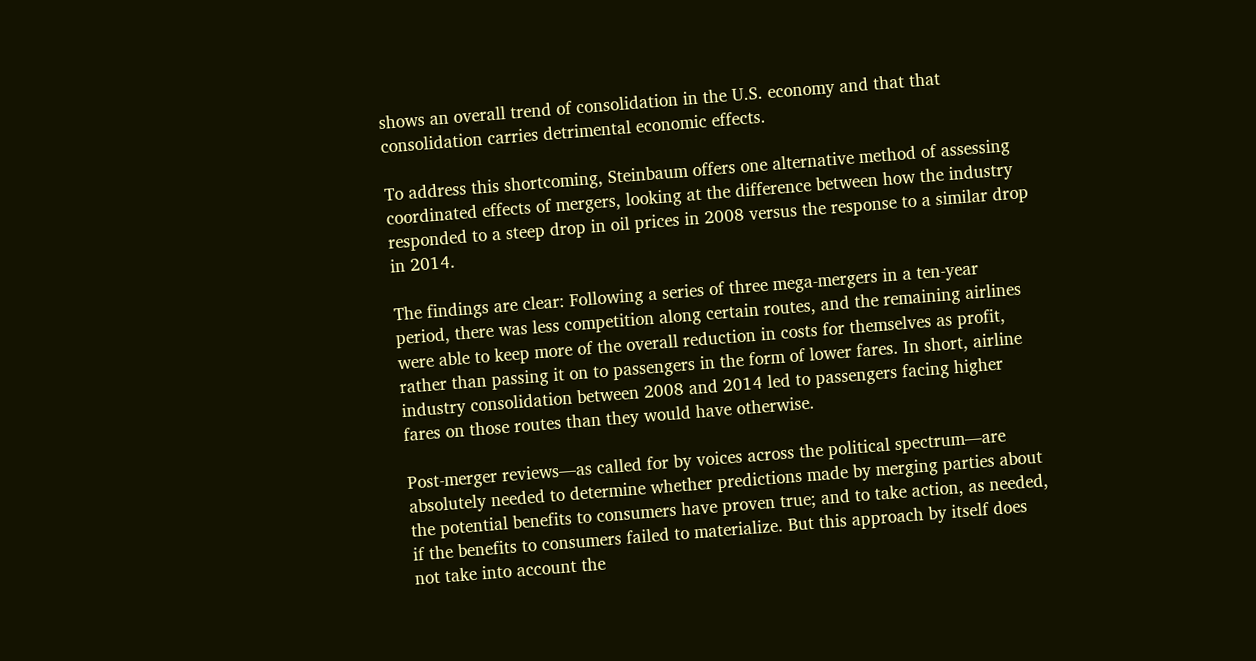shows an overall trend of consolidation in the U.S. economy and that that consolidation carries detrimental economic effects.

To address this shortcoming, Steinbaum offers one alternative method of assessing coordinated effects of mergers, looking at the difference between how the industry responded to a steep drop in oil prices in 2008 versus the response to a similar drop in 2014.

The findings are clear: Following a series of three mega-mergers in a ten-year period, there was less competition along certain routes, and the remaining airlines were able to keep more of the overall reduction in costs for themselves as profit, rather than passing it on to passengers in the form of lower fares. In short, airline industry consolidation between 2008 and 2014 led to passengers facing higher fares on those routes than they would have otherwise.

Post-merger reviews—as called for by voices across the political spectrum—are absolutely needed to determine whether predictions made by merging parties about the potential benefits to consumers have proven true; and to take action, as needed, if the benefits to consumers failed to materialize. But this approach by itself does not take into account the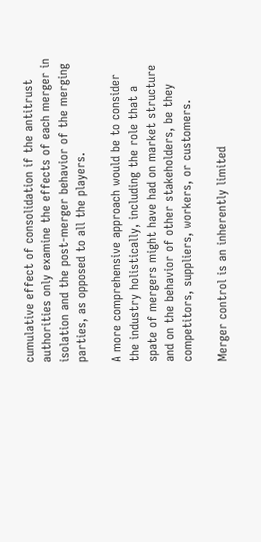cumulative effect of consolidation if the antitrust authorities only examine the effects of each merger in isolation and the post-merger behavior of the merging parties, as opposed to all the players.

A more comprehensive approach would be to consider the industry holistically, including the role that a spate of mergers might have had on market structure and on the behavior of other stakeholders, be they competitors, suppliers, workers, or customers.

Merger control is an inherently limited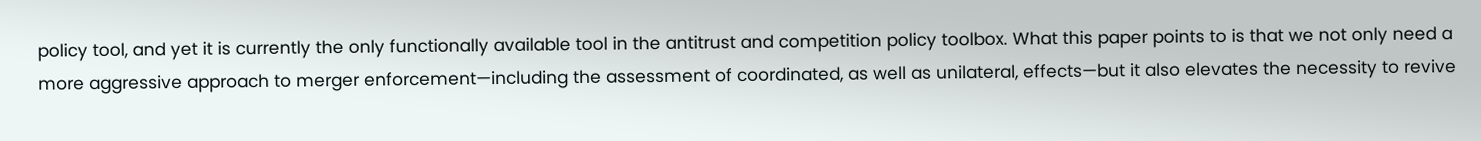policy tool, and yet it is currently the only functionally available tool in the antitrust and competition policy toolbox. What this paper points to is that we not only need a more aggressive approach to merger enforcement—including the assessment of coordinated, as well as unilateral, effects—but it also elevates the necessity to revive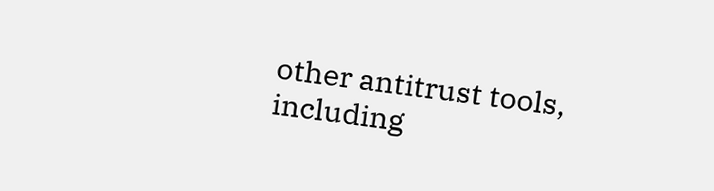other antitrust tools, including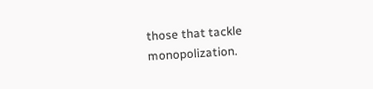those that tackle monopolization.